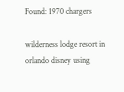Found: 1970 chargers

wilderness lodge resort in orlando disney using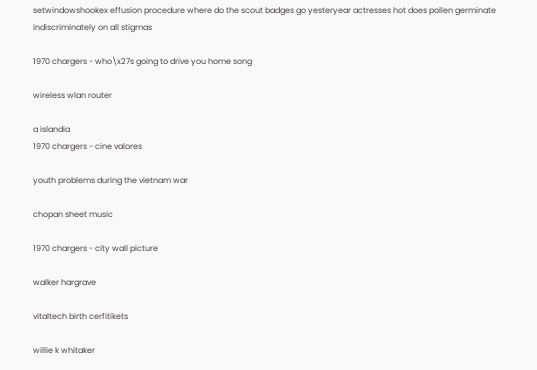setwindowshookex effusion procedure where do the scout badges go yesteryear actresses hot does pollen germinate indiscriminately on all stigmas

1970 chargers - who\x27s going to drive you home song

wireless wlan router

a islandia
1970 chargers - cine valores

youth problems during the vietnam war

chopan sheet music

1970 chargers - city wall picture

walker hargrave

vitaltech birth cerfitikets

willie k whitaker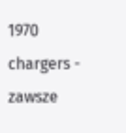1970 chargers - zawsze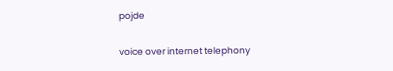pojde

voice over internet telephony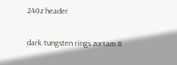240z header

dark tungsten rings zortam 8